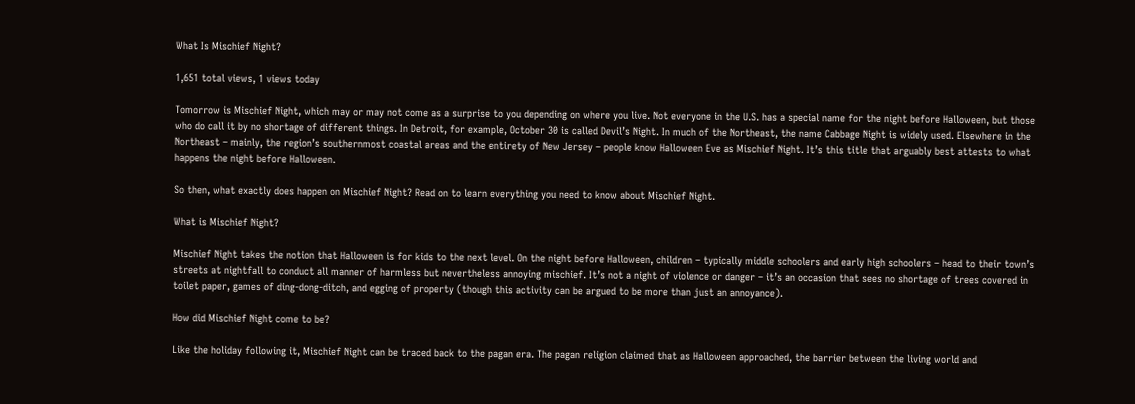What Is Mischief Night?

1,651 total views, 1 views today

Tomorrow is Mischief Night, which may or may not come as a surprise to you depending on where you live. Not everyone in the U.S. has a special name for the night before Halloween, but those who do call it by no shortage of different things. In Detroit, for example, October 30 is called Devil’s Night. In much of the Northeast, the name Cabbage Night is widely used. Elsewhere in the Northeast – mainly, the region’s southernmost coastal areas and the entirety of New Jersey – people know Halloween Eve as Mischief Night. It’s this title that arguably best attests to what happens the night before Halloween.

So then, what exactly does happen on Mischief Night? Read on to learn everything you need to know about Mischief Night.

What is Mischief Night?

Mischief Night takes the notion that Halloween is for kids to the next level. On the night before Halloween, children – typically middle schoolers and early high schoolers – head to their town’s streets at nightfall to conduct all manner of harmless but nevertheless annoying mischief. It’s not a night of violence or danger – it’s an occasion that sees no shortage of trees covered in toilet paper, games of ding-dong-ditch, and egging of property (though this activity can be argued to be more than just an annoyance).

How did Mischief Night come to be?

Like the holiday following it, Mischief Night can be traced back to the pagan era. The pagan religion claimed that as Halloween approached, the barrier between the living world and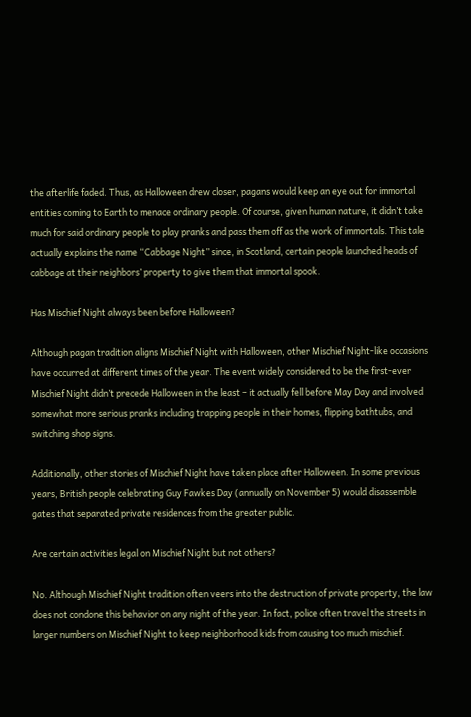the afterlife faded. Thus, as Halloween drew closer, pagans would keep an eye out for immortal entities coming to Earth to menace ordinary people. Of course, given human nature, it didn’t take much for said ordinary people to play pranks and pass them off as the work of immortals. This tale actually explains the name “Cabbage Night” since, in Scotland, certain people launched heads of cabbage at their neighbors’ property to give them that immortal spook.

Has Mischief Night always been before Halloween?

Although pagan tradition aligns Mischief Night with Halloween, other Mischief Night-like occasions have occurred at different times of the year. The event widely considered to be the first-ever Mischief Night didn’t precede Halloween in the least – it actually fell before May Day and involved somewhat more serious pranks including trapping people in their homes, flipping bathtubs, and switching shop signs.

Additionally, other stories of Mischief Night have taken place after Halloween. In some previous years, British people celebrating Guy Fawkes Day (annually on November 5) would disassemble gates that separated private residences from the greater public.

Are certain activities legal on Mischief Night but not others?

No. Although Mischief Night tradition often veers into the destruction of private property, the law does not condone this behavior on any night of the year. In fact, police often travel the streets in larger numbers on Mischief Night to keep neighborhood kids from causing too much mischief.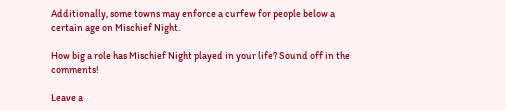Additionally, some towns may enforce a curfew for people below a certain age on Mischief Night.

How big a role has Mischief Night played in your life? Sound off in the comments!

Leave a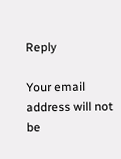Reply

Your email address will not be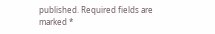published. Required fields are marked *